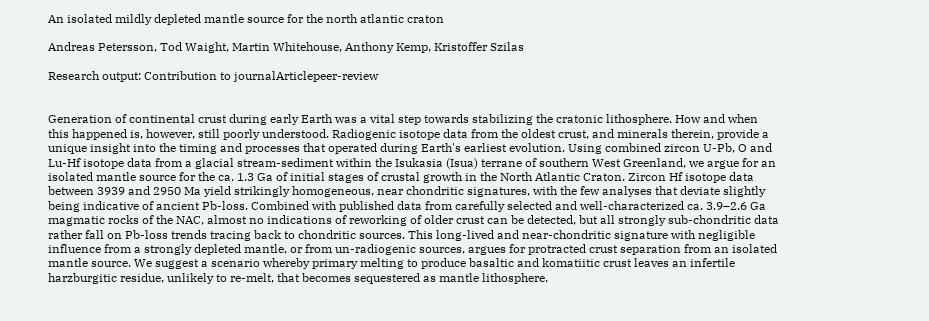An isolated mildly depleted mantle source for the north atlantic craton

Andreas Petersson, Tod Waight, Martin Whitehouse, Anthony Kemp, Kristoffer Szilas

Research output: Contribution to journalArticlepeer-review


Generation of continental crust during early Earth was a vital step towards stabilizing the cratonic lithosphere. How and when this happened is, however, still poorly understood. Radiogenic isotope data from the oldest crust, and minerals therein, provide a unique insight into the timing and processes that operated during Earth's earliest evolution. Using combined zircon U-Pb, O and Lu-Hf isotope data from a glacial stream-sediment within the Isukasia (Isua) terrane of southern West Greenland, we argue for an isolated mantle source for the ca. 1.3 Ga of initial stages of crustal growth in the North Atlantic Craton. Zircon Hf isotope data between 3939 and 2950 Ma yield strikingly homogeneous, near chondritic signatures, with the few analyses that deviate slightly being indicative of ancient Pb-loss. Combined with published data from carefully selected and well-characterized ca. 3.9–2.6 Ga magmatic rocks of the NAC, almost no indications of reworking of older crust can be detected, but all strongly sub-chondritic data rather fall on Pb-loss trends tracing back to chondritic sources. This long-lived and near-chondritic signature with negligible influence from a strongly depleted mantle, or from un-radiogenic sources, argues for protracted crust separation from an isolated mantle source. We suggest a scenario whereby primary melting to produce basaltic and komatiitic crust leaves an infertile harzburgitic residue, unlikely to re-melt, that becomes sequestered as mantle lithosphere.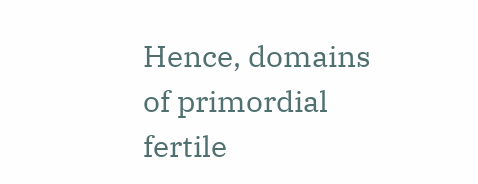Hence, domains of primordial fertile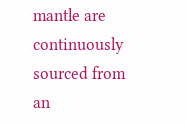mantle are continuously sourced from an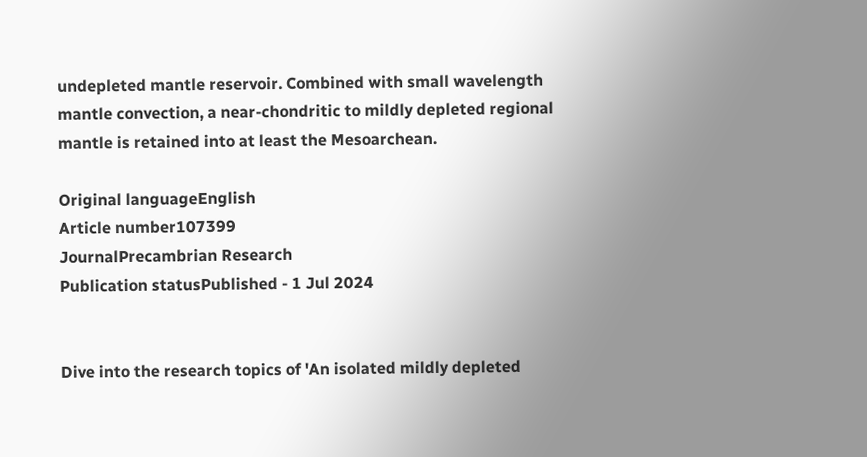undepleted mantle reservoir. Combined with small wavelength mantle convection, a near-chondritic to mildly depleted regional mantle is retained into at least the Mesoarchean.

Original languageEnglish
Article number107399
JournalPrecambrian Research
Publication statusPublished - 1 Jul 2024


Dive into the research topics of 'An isolated mildly depleted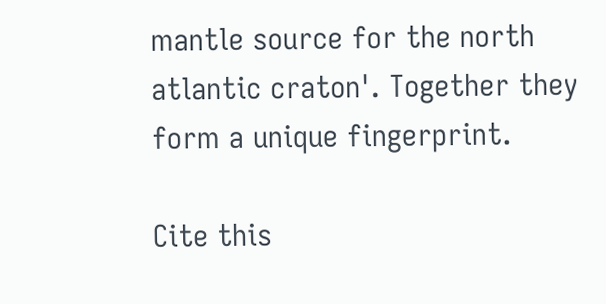mantle source for the north atlantic craton'. Together they form a unique fingerprint.

Cite this